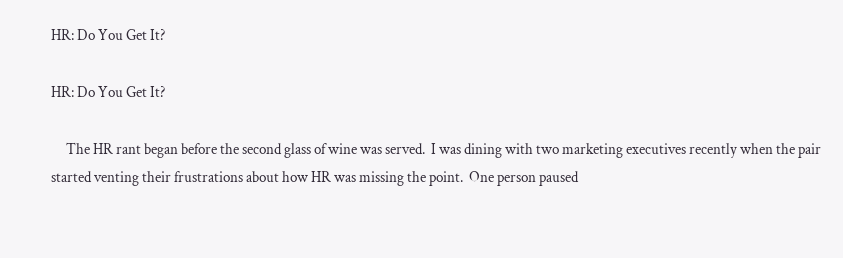HR: Do You Get It?

HR: Do You Get It?

     The HR rant began before the second glass of wine was served.  I was dining with two marketing executives recently when the pair started venting their frustrations about how HR was missing the point.  One person paused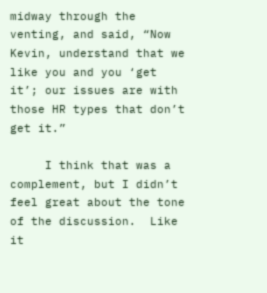midway through the venting, and said, “Now Kevin, understand that we like you and you ‘get it’; our issues are with those HR types that don’t get it.”

     I think that was a complement, but I didn’t feel great about the tone of the discussion.  Like it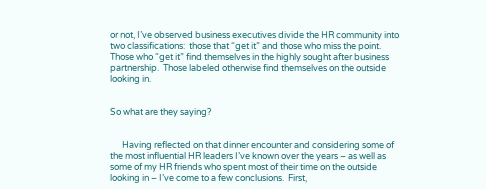or not, I’ve observed business executives divide the HR community into two classifications:  those that “get it” and those who miss the point.   Those who “get it” find themselves in the highly sought after business partnership.  Those labeled otherwise find themselves on the outside looking in.


So what are they saying?


      Having reflected on that dinner encounter and considering some of the most influential HR leaders I’ve known over the years – as well as some of my HR friends who spent most of their time on the outside looking in – I’ve come to a few conclusions.  First,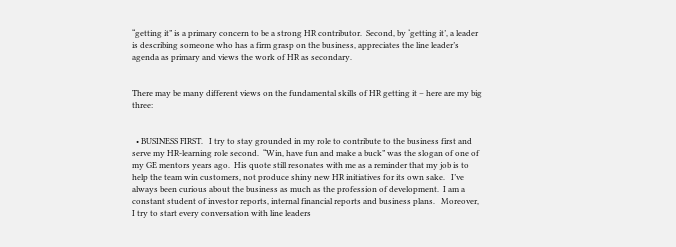“getting it” is a primary concern to be a strong HR contributor.  Second, by ‘getting it’, a leader is describing someone who has a firm grasp on the business, appreciates the line leader’s agenda as primary and views the work of HR as secondary.


There may be many different views on the fundamental skills of HR getting it – here are my big three:


  • BUSINESS FIRST.   I try to stay grounded in my role to contribute to the business first and serve my HR-learning role second.  “Win, have fun and make a buck” was the slogan of one of my GE mentors years ago.  His quote still resonates with me as a reminder that my job is to help the team win customers, not produce shiny new HR initiatives for its own sake.   I’ve always been curious about the business as much as the profession of development.  I am a constant student of investor reports, internal financial reports and business plans.   Moreover, I try to start every conversation with line leaders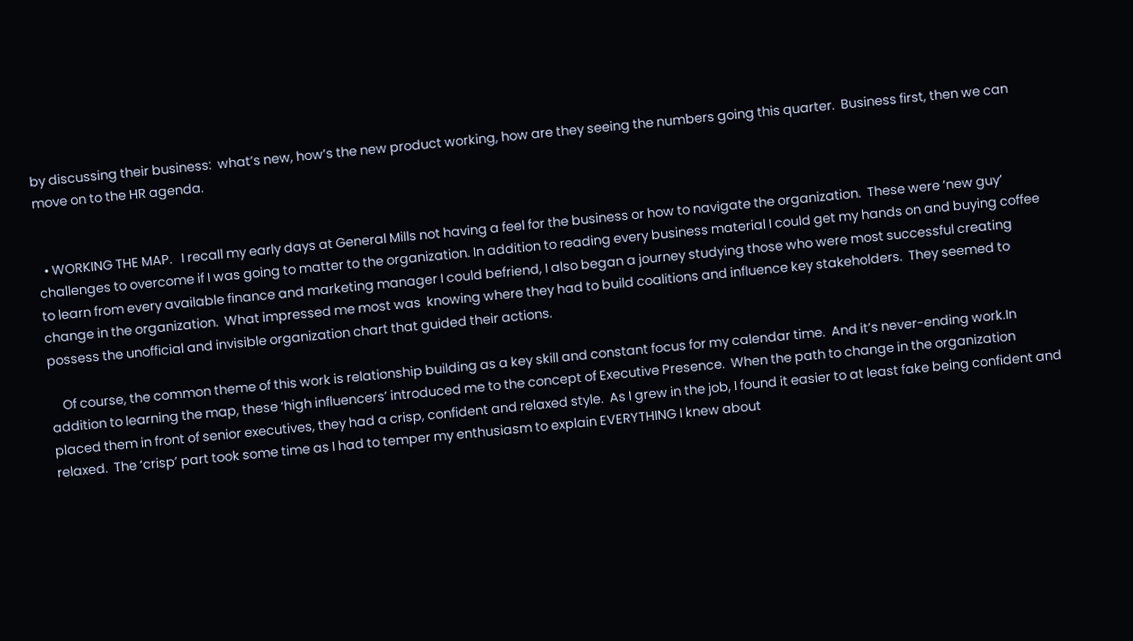by discussing their business:  what’s new, how’s the new product working, how are they seeing the numbers going this quarter.  Business first, then we can move on to the HR agenda.


  • WORKING THE MAP.   I recall my early days at General Mills not having a feel for the business or how to navigate the organization.  These were ‘new guy’ challenges to overcome if I was going to matter to the organization. In addition to reading every business material I could get my hands on and buying coffee to learn from every available finance and marketing manager I could befriend, I also began a journey studying those who were most successful creating change in the organization.  What impressed me most was  knowing where they had to build coalitions and influence key stakeholders.  They seemed to possess the unofficial and invisible organization chart that guided their actions.

    Of course, the common theme of this work is relationship building as a key skill and constant focus for my calendar time.  And it’s never-ending work.In addition to learning the map, these ‘high influencers’ introduced me to the concept of Executive Presence.  When the path to change in the organization placed them in front of senior executives, they had a crisp, confident and relaxed style.  As I grew in the job, I found it easier to at least fake being confident and relaxed.  The ‘crisp’ part took some time as I had to temper my enthusiasm to explain EVERYTHING I knew about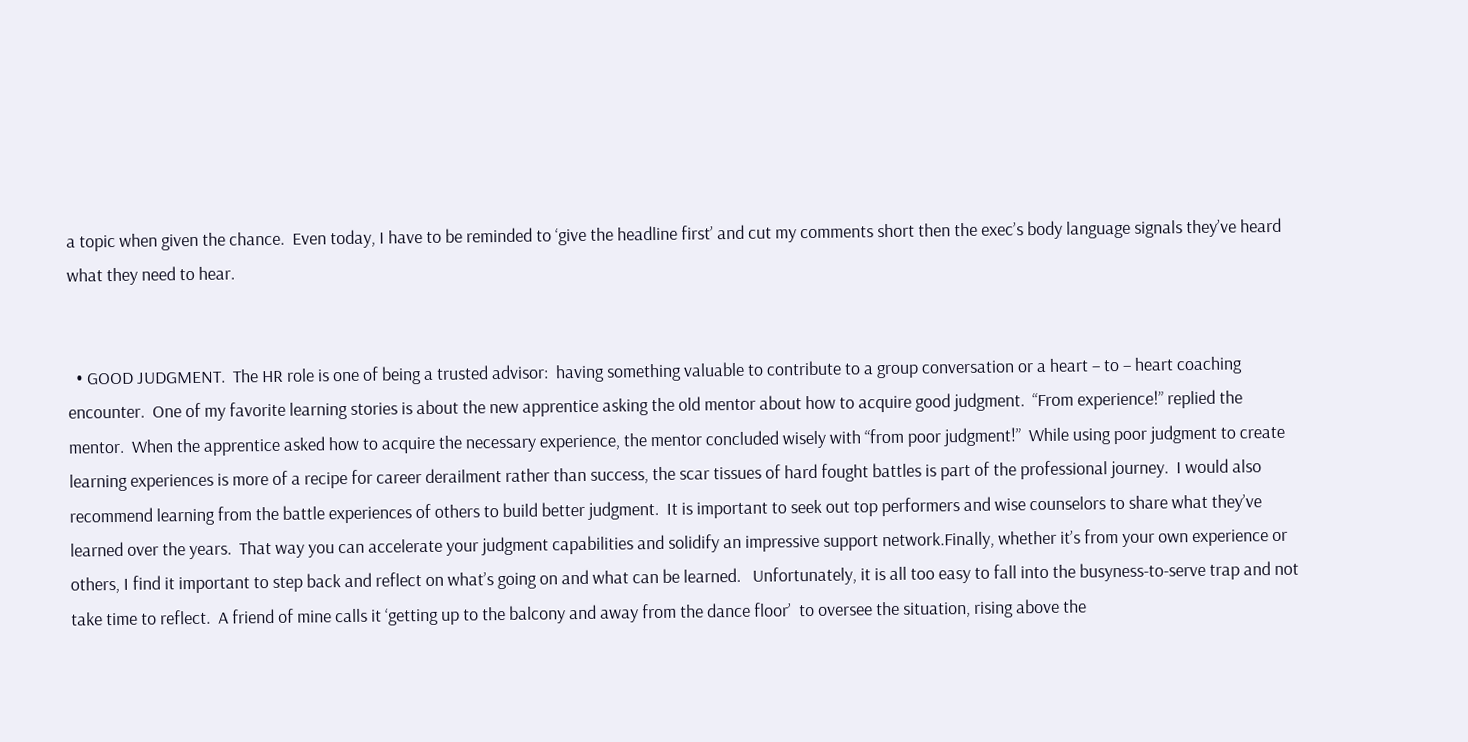a topic when given the chance.  Even today, I have to be reminded to ‘give the headline first’ and cut my comments short then the exec’s body language signals they’ve heard what they need to hear.


  • GOOD JUDGMENT.  The HR role is one of being a trusted advisor:  having something valuable to contribute to a group conversation or a heart – to – heart coaching encounter.  One of my favorite learning stories is about the new apprentice asking the old mentor about how to acquire good judgment.  “From experience!” replied the mentor.  When the apprentice asked how to acquire the necessary experience, the mentor concluded wisely with “from poor judgment!”  While using poor judgment to create learning experiences is more of a recipe for career derailment rather than success, the scar tissues of hard fought battles is part of the professional journey.  I would also recommend learning from the battle experiences of others to build better judgment.  It is important to seek out top performers and wise counselors to share what they’ve learned over the years.  That way you can accelerate your judgment capabilities and solidify an impressive support network.Finally, whether it’s from your own experience or others, I find it important to step back and reflect on what’s going on and what can be learned.   Unfortunately, it is all too easy to fall into the busyness-to-serve trap and not take time to reflect.  A friend of mine calls it ‘getting up to the balcony and away from the dance floor’  to oversee the situation, rising above the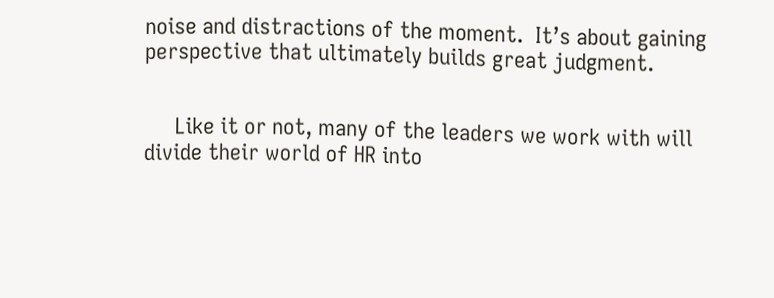noise and distractions of the moment.  It’s about gaining perspective that ultimately builds great judgment.


     Like it or not, many of the leaders we work with will divide their world of HR into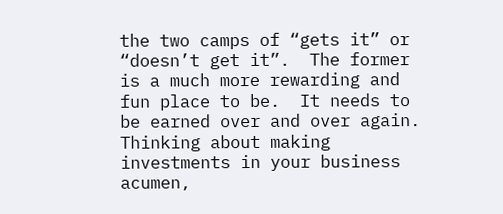the two camps of “gets it” or “doesn’t get it”.  The former is a much more rewarding and fun place to be.  It needs to be earned over and over again.  Thinking about making investments in your business acumen,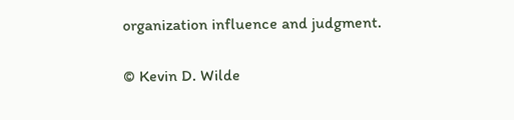organization influence and judgment.

© Kevin D. Wilde